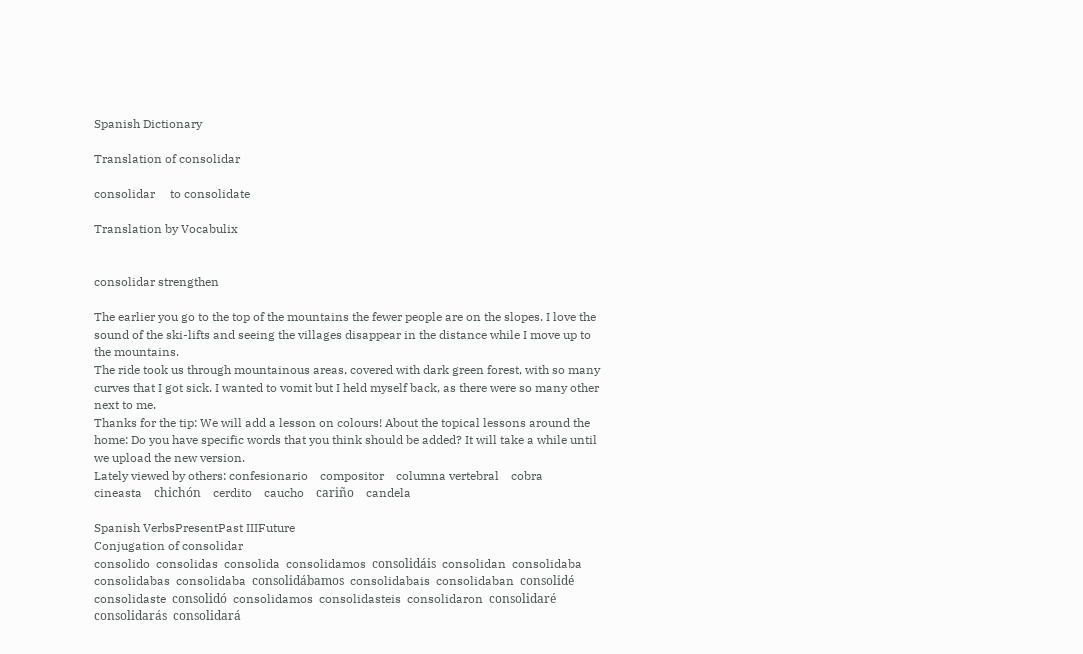Spanish Dictionary

Translation of consolidar

consolidar     to consolidate

Translation by Vocabulix


consolidar strengthen

The earlier you go to the top of the mountains the fewer people are on the slopes. I love the sound of the ski-lifts and seeing the villages disappear in the distance while I move up to the mountains.
The ride took us through mountainous areas, covered with dark green forest, with so many curves that I got sick. I wanted to vomit but I held myself back, as there were so many other next to me.
Thanks for the tip: We will add a lesson on colours! About the topical lessons around the home: Do you have specific words that you think should be added? It will take a while until we upload the new version.
Lately viewed by others: confesionario    compositor    columna vertebral    cobra    cineasta    chichón    cerdito    caucho    cariño    candela

Spanish VerbsPresentPast IIIFuture
Conjugation of consolidar
consolido  consolidas  consolida  consolidamos  consolidáis  consolidan  consolidaba  consolidabas  consolidaba  consolidábamos  consolidabais  consolidaban  consolidé  consolidaste  consolidó  consolidamos  consolidasteis  consolidaron  consolidaré  consolidarás  consolidará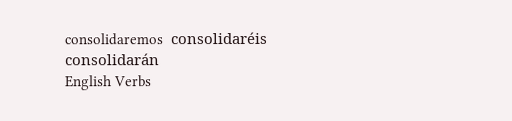consolidaremos  consolidaréis  consolidarán
English Verbs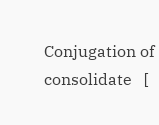Conjugation of consolidate   [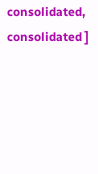consolidated, consolidated ]